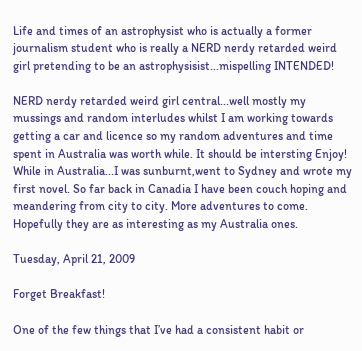Life and times of an astrophysist who is actually a former journalism student who is really a NERD nerdy retarded weird girl pretending to be an astrophysisist...mispelling INTENDED!

NERD nerdy retarded weird girl central...well mostly my mussings and random interludes whilst I am working towards getting a car and licence so my random adventures and time spent in Australia was worth while. It should be intersting Enjoy! While in Australia...I was sunburnt,went to Sydney and wrote my first novel. So far back in Canadia I have been couch hoping and meandering from city to city. More adventures to come. Hopefully they are as interesting as my Australia ones.

Tuesday, April 21, 2009

Forget Breakfast!

One of the few things that I’ve had a consistent habit or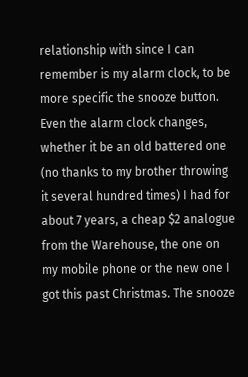relationship with since I can remember is my alarm clock, to be more specific the snooze button. Even the alarm clock changes, whether it be an old battered one (no thanks to my brother throwing it several hundred times) I had for about 7 years, a cheap $2 analogue from the Warehouse, the one on my mobile phone or the new one I got this past Christmas. The snooze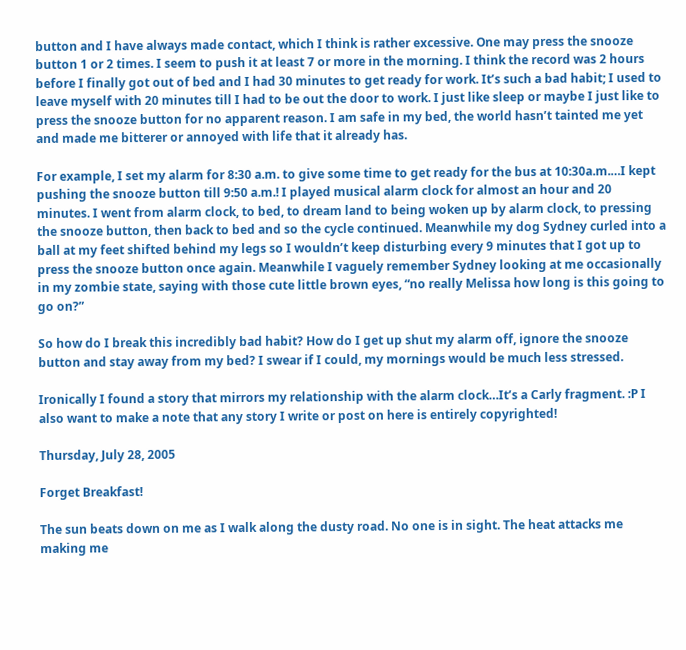button and I have always made contact, which I think is rather excessive. One may press the snooze button 1 or 2 times. I seem to push it at least 7 or more in the morning. I think the record was 2 hours before I finally got out of bed and I had 30 minutes to get ready for work. It’s such a bad habit; I used to leave myself with 20 minutes till I had to be out the door to work. I just like sleep or maybe I just like to press the snooze button for no apparent reason. I am safe in my bed, the world hasn’t tainted me yet and made me bitterer or annoyed with life that it already has.

For example, I set my alarm for 8:30 a.m. to give some time to get ready for the bus at 10:30a.m.…I kept pushing the snooze button till 9:50 a.m.! I played musical alarm clock for almost an hour and 20 minutes. I went from alarm clock, to bed, to dream land to being woken up by alarm clock, to pressing the snooze button, then back to bed and so the cycle continued. Meanwhile my dog Sydney curled into a ball at my feet shifted behind my legs so I wouldn’t keep disturbing every 9 minutes that I got up to press the snooze button once again. Meanwhile I vaguely remember Sydney looking at me occasionally in my zombie state, saying with those cute little brown eyes, “no really Melissa how long is this going to go on?”

So how do I break this incredibly bad habit? How do I get up shut my alarm off, ignore the snooze button and stay away from my bed? I swear if I could, my mornings would be much less stressed.

Ironically I found a story that mirrors my relationship with the alarm clock…It’s a Carly fragment. :P I also want to make a note that any story I write or post on here is entirely copyrighted!

Thursday, July 28, 2005

Forget Breakfast!

The sun beats down on me as I walk along the dusty road. No one is in sight. The heat attacks me making me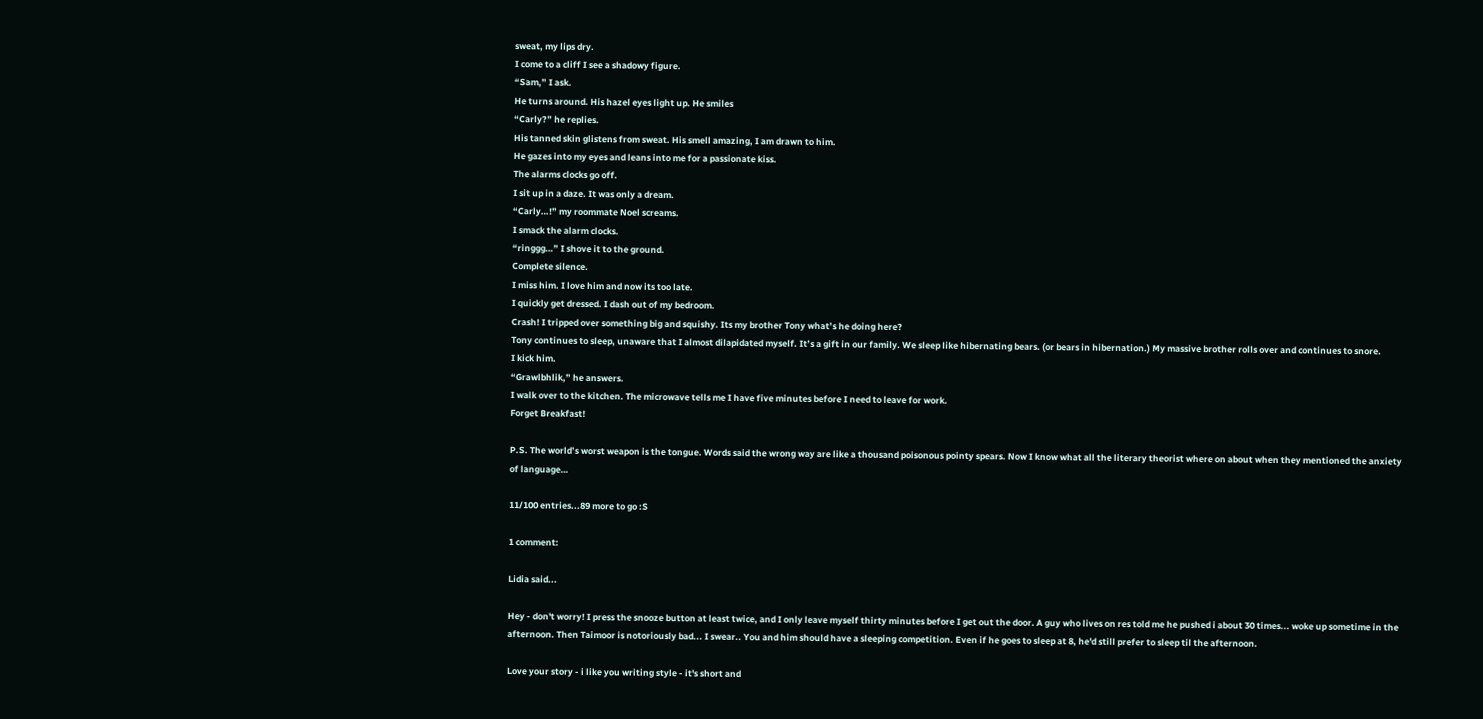sweat, my lips dry.
I come to a cliff I see a shadowy figure.
“Sam,” I ask.
He turns around. His hazel eyes light up. He smiles
“Carly?” he replies.
His tanned skin glistens from sweat. His smell amazing, I am drawn to him.
He gazes into my eyes and leans into me for a passionate kiss.
The alarms clocks go off.
I sit up in a daze. It was only a dream.
“Carly…!” my roommate Noel screams.
I smack the alarm clocks.
“ringgg…” I shove it to the ground.
Complete silence.
I miss him. I love him and now its too late.
I quickly get dressed. I dash out of my bedroom.
Crash! I tripped over something big and squishy. Its my brother Tony what’s he doing here?
Tony continues to sleep, unaware that I almost dilapidated myself. It’s a gift in our family. We sleep like hibernating bears. (or bears in hibernation.) My massive brother rolls over and continues to snore.
I kick him.
“Grawlbhlik,” he answers.
I walk over to the kitchen. The microwave tells me I have five minutes before I need to leave for work.
Forget Breakfast!

P.S. The world’s worst weapon is the tongue. Words said the wrong way are like a thousand poisonous pointy spears. Now I know what all the literary theorist where on about when they mentioned the anxiety of language…

11/100 entries...89 more to go :S

1 comment:

Lidia said...

Hey - don't worry! I press the snooze button at least twice, and I only leave myself thirty minutes before I get out the door. A guy who lives on res told me he pushed i about 30 times... woke up sometime in the afternoon. Then Taimoor is notoriously bad... I swear.. You and him should have a sleeping competition. Even if he goes to sleep at 8, he'd still prefer to sleep til the afternoon.

Love your story - i like you writing style - it's short and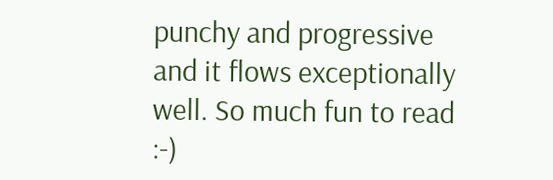punchy and progressive and it flows exceptionally well. So much fun to read :-)